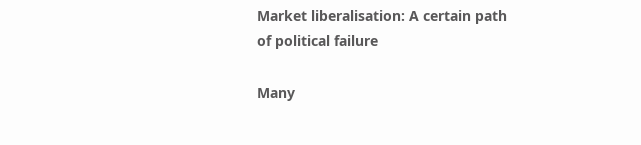Market liberalisation: A certain path of political failure

Many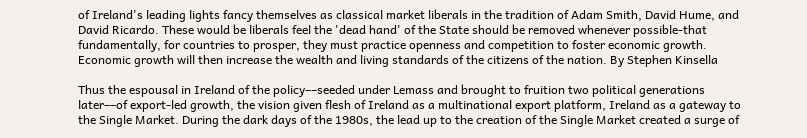of Ireland's leading lights fancy themselves as classical market liberals in the tradition of Adam Smith, David Hume, and David Ricardo. These would be liberals feel the 'dead hand' of the State should be removed whenever possible-that fundamentally, for countries to prosper, they must practice openness and competition to foster economic growth. Economic growth will then increase the wealth and living standards of the citizens of the nation. By Stephen Kinsella

Thus the espousal in Ireland of the policy––seeded under Lemass and brought to fruition two political generations later––of export-led growth, the vision given flesh of Ireland as a multinational export platform, Ireland as a gateway to the Single Market. During the dark days of the 1980s, the lead up to the creation of the Single Market created a surge of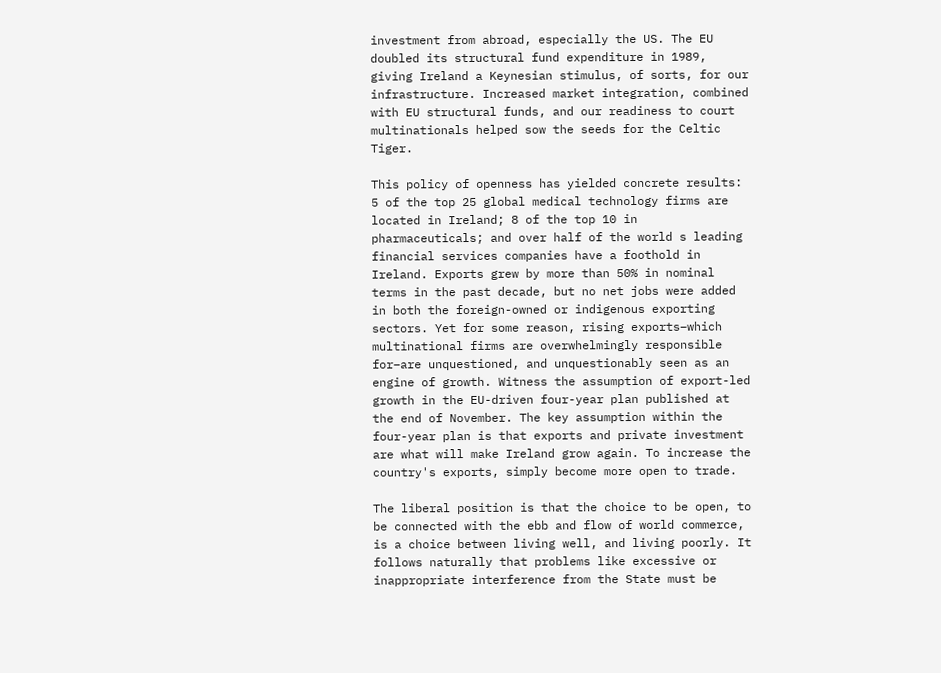investment from abroad, especially the US. The EU doubled its structural fund expenditure in 1989, giving Ireland a Keynesian stimulus, of sorts, for our infrastructure. Increased market integration, combined with EU structural funds, and our readiness to court multinationals helped sow the seeds for the Celtic Tiger.

This policy of openness has yielded concrete results: 5 of the top 25 global medical technology firms are located in Ireland; 8 of the top 10 in pharmaceuticals; and over half of the world s leading financial services companies have a foothold in Ireland. Exports grew by more than 50% in nominal terms in the past decade, but no net jobs were added in both the foreign-owned or indigenous exporting sectors. Yet for some reason, rising exports–which multinational firms are overwhelmingly responsible for–are unquestioned, and unquestionably seen as an engine of growth. Witness the assumption of export-led growth in the EU-driven four-year plan published at the end of November. The key assumption within the four-year plan is that exports and private investment are what will make Ireland grow again. To increase the country's exports, simply become more open to trade.

The liberal position is that the choice to be open, to be connected with the ebb and flow of world commerce, is a choice between living well, and living poorly. It follows naturally that problems like excessive or inappropriate interference from the State must be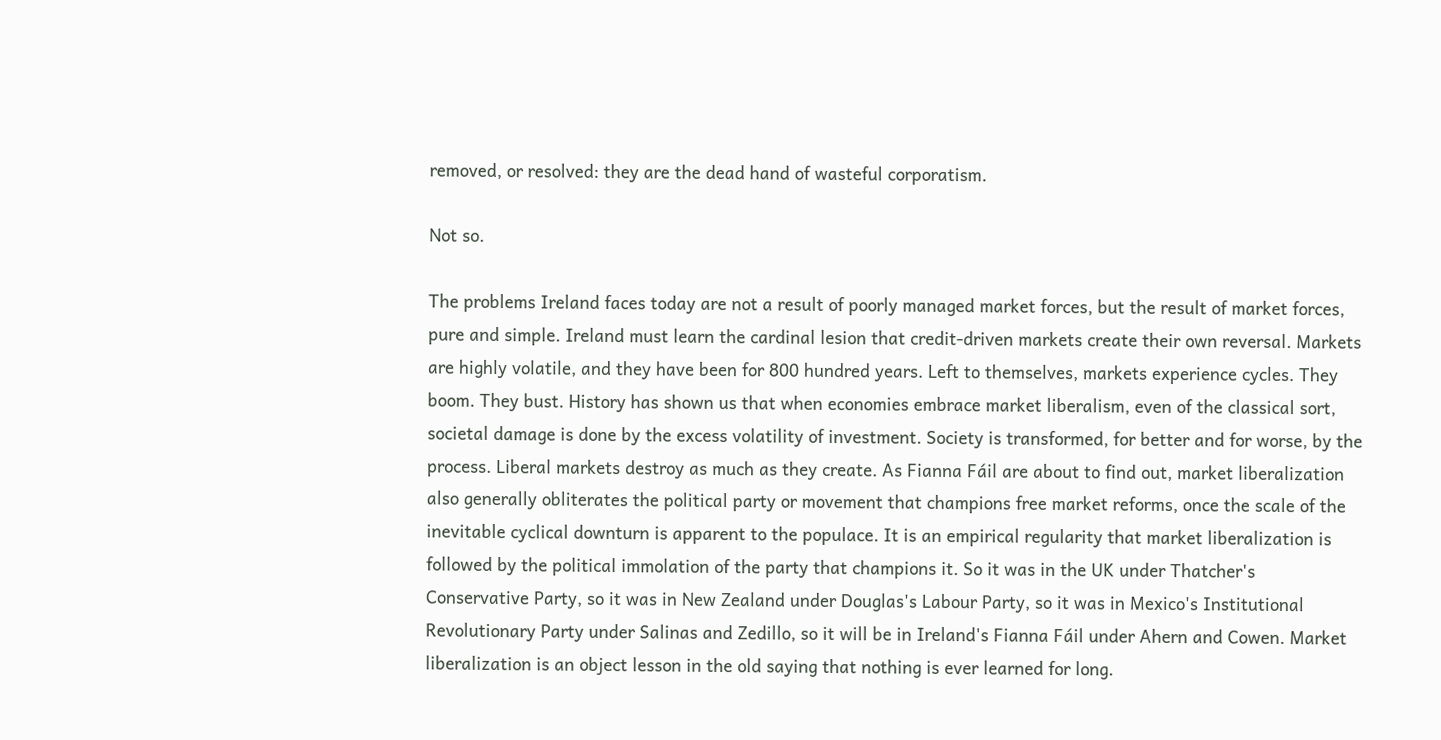removed, or resolved: they are the dead hand of wasteful corporatism.

Not so.

The problems Ireland faces today are not a result of poorly managed market forces, but the result of market forces, pure and simple. Ireland must learn the cardinal lesion that credit-driven markets create their own reversal. Markets are highly volatile, and they have been for 800 hundred years. Left to themselves, markets experience cycles. They boom. They bust. History has shown us that when economies embrace market liberalism, even of the classical sort, societal damage is done by the excess volatility of investment. Society is transformed, for better and for worse, by the process. Liberal markets destroy as much as they create. As Fianna Fáil are about to find out, market liberalization also generally obliterates the political party or movement that champions free market reforms, once the scale of the inevitable cyclical downturn is apparent to the populace. It is an empirical regularity that market liberalization is followed by the political immolation of the party that champions it. So it was in the UK under Thatcher's Conservative Party, so it was in New Zealand under Douglas's Labour Party, so it was in Mexico's Institutional Revolutionary Party under Salinas and Zedillo, so it will be in Ireland's Fianna Fáil under Ahern and Cowen. Market liberalization is an object lesson in the old saying that nothing is ever learned for long.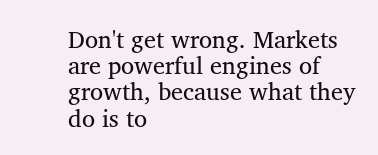Don't get wrong. Markets are powerful engines of growth, because what they do is to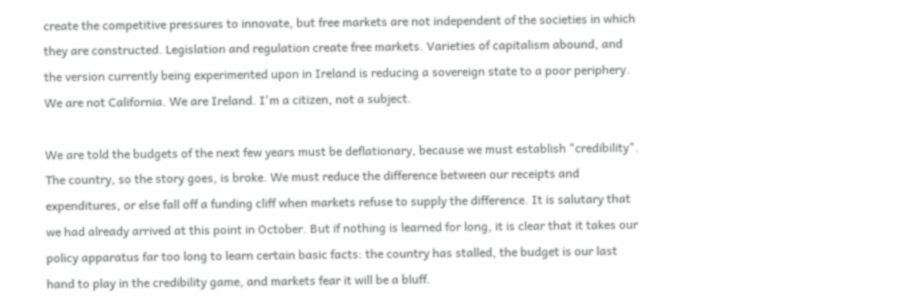create the competitive pressures to innovate, but free markets are not independent of the societies in which they are constructed. Legislation and regulation create free markets. Varieties of capitalism abound, and the version currently being experimented upon in Ireland is reducing a sovereign state to a poor periphery. We are not California. We are Ireland. I'm a citizen, not a subject.

We are told the budgets of the next few years must be deflationary, because we must establish "credibility". The country, so the story goes, is broke. We must reduce the difference between our receipts and expenditures, or else fall off a funding cliff when markets refuse to supply the difference. It is salutary that we had already arrived at this point in October. But if nothing is learned for long, it is clear that it takes our policy apparatus far too long to learn certain basic facts: the country has stalled, the budget is our last hand to play in the credibility game, and markets fear it will be a bluff.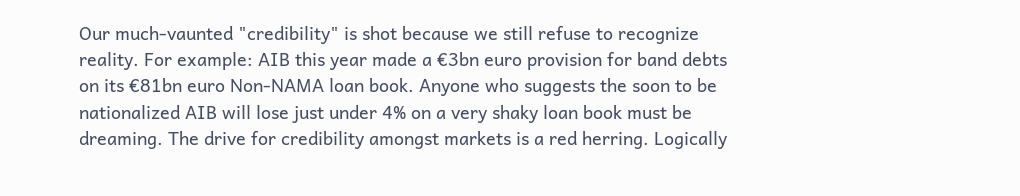Our much-vaunted "credibility" is shot because we still refuse to recognize reality. For example: AIB this year made a €3bn euro provision for band debts on its €81bn euro Non-NAMA loan book. Anyone who suggests the soon to be nationalized AIB will lose just under 4% on a very shaky loan book must be dreaming. The drive for credibility amongst markets is a red herring. Logically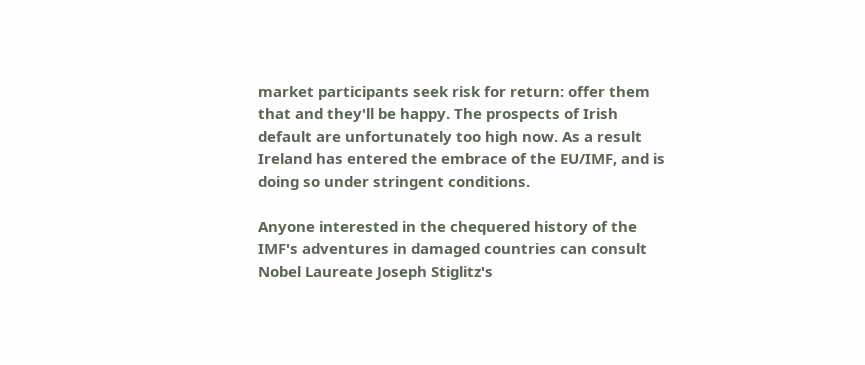market participants seek risk for return: offer them that and they'll be happy. The prospects of Irish default are unfortunately too high now. As a result Ireland has entered the embrace of the EU/IMF, and is doing so under stringent conditions.

Anyone interested in the chequered history of the IMF's adventures in damaged countries can consult Nobel Laureate Joseph Stiglitz's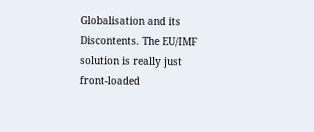Globalisation and its Discontents. The EU/IMF solution is really just front-loaded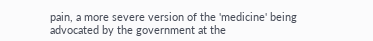pain, a more severe version of the 'medicine' being advocated by the government at the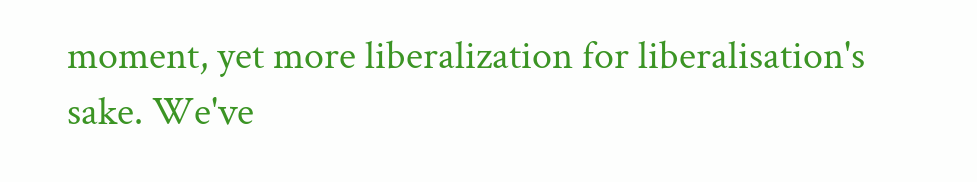moment, yet more liberalization for liberalisation's sake. We've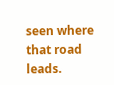seen where that road leads.